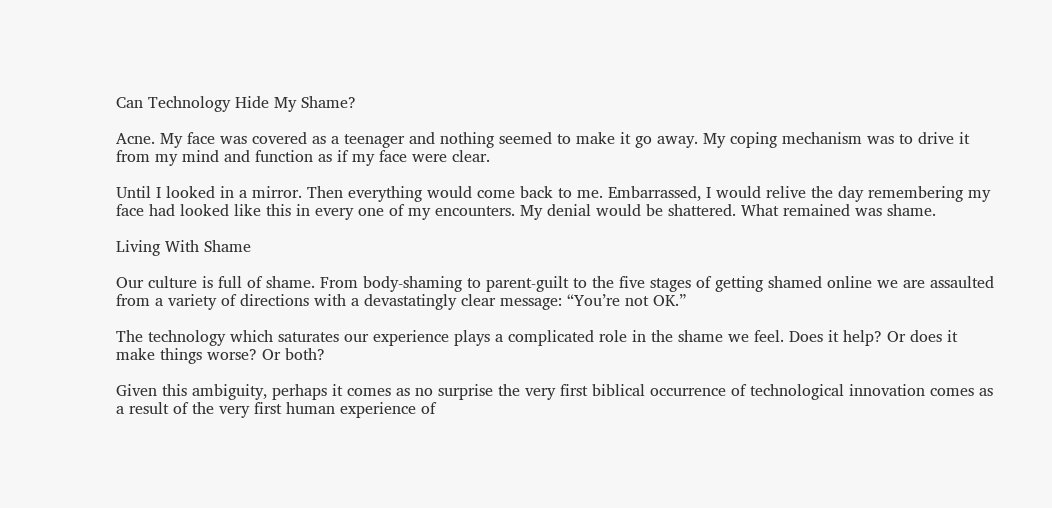Can Technology Hide My Shame?

Acne. My face was covered as a teenager and nothing seemed to make it go away. My coping mechanism was to drive it from my mind and function as if my face were clear.

Until I looked in a mirror. Then everything would come back to me. Embarrassed, I would relive the day remembering my face had looked like this in every one of my encounters. My denial would be shattered. What remained was shame.

Living With Shame

Our culture is full of shame. From body-shaming to parent-guilt to the five stages of getting shamed online we are assaulted from a variety of directions with a devastatingly clear message: “You’re not OK.”

The technology which saturates our experience plays a complicated role in the shame we feel. Does it help? Or does it make things worse? Or both?

Given this ambiguity, perhaps it comes as no surprise the very first biblical occurrence of technological innovation comes as a result of the very first human experience of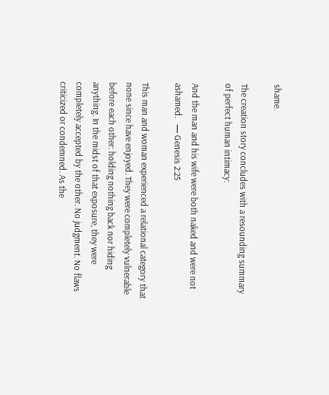shame.

The creation story concludes with a resounding summary of perfect human intimacy:

And the man and his wife were both naked and were not ashamed.   — Genesis 2:25

This man and woman experienced a relational category that none since have enjoyed. They were completely vulnerable before each other: holding nothing back nor hiding anything. In the midst of that exposure, they were completely accepted by the other. No judgment. No flaws criticized or condemned. As the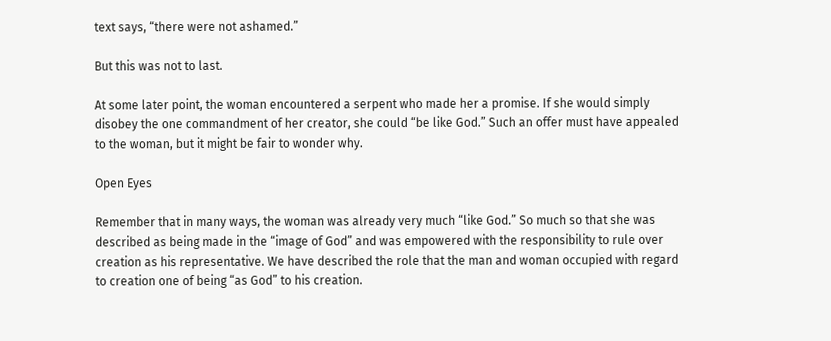text says, “there were not ashamed.”

But this was not to last.

At some later point, the woman encountered a serpent who made her a promise. If she would simply disobey the one commandment of her creator, she could “be like God.” Such an offer must have appealed to the woman, but it might be fair to wonder why.

Open Eyes

Remember that in many ways, the woman was already very much “like God.” So much so that she was described as being made in the “image of God” and was empowered with the responsibility to rule over creation as his representative. We have described the role that the man and woman occupied with regard to creation one of being “as God” to his creation.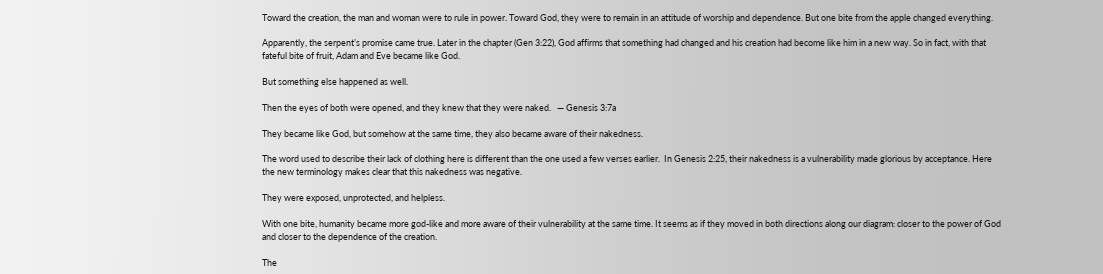Toward the creation, the man and woman were to rule in power. Toward God, they were to remain in an attitude of worship and dependence. But one bite from the apple changed everything.

Apparently, the serpent’s promise came true. Later in the chapter (Gen 3:22), God affirms that something had changed and his creation had become like him in a new way. So in fact, with that fateful bite of fruit, Adam and Eve became like God.

But something else happened as well.

Then the eyes of both were opened, and they knew that they were naked.   — Genesis 3:7a

They became like God, but somehow at the same time, they also became aware of their nakedness.

The word used to describe their lack of clothing here is different than the one used a few verses earlier.  In Genesis 2:25, their nakedness is a vulnerability made glorious by acceptance. Here the new terminology makes clear that this nakedness was negative.

They were exposed, unprotected, and helpless.

With one bite, humanity became more god-like and more aware of their vulnerability at the same time. It seems as if they moved in both directions along our diagram: closer to the power of God and closer to the dependence of the creation.

The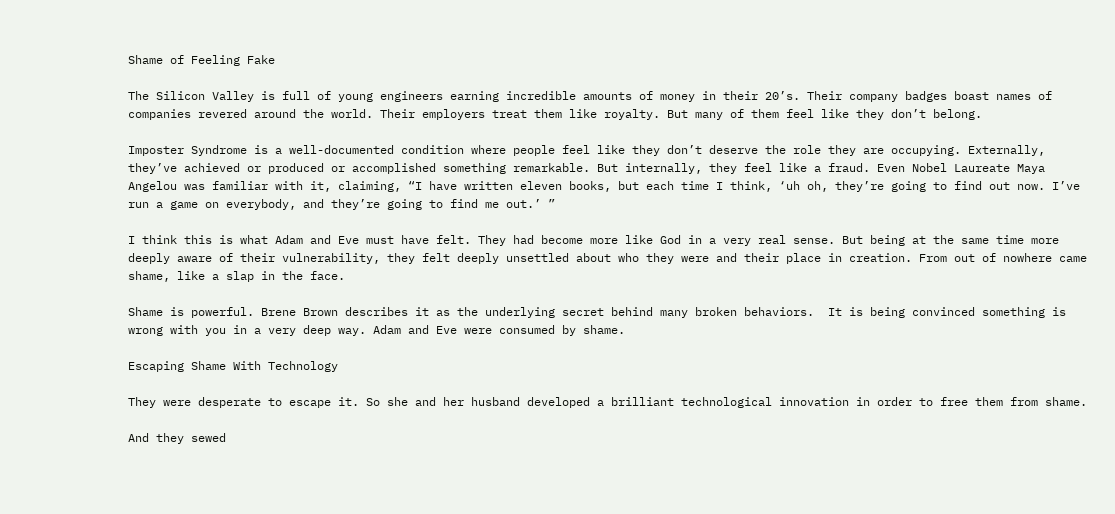Shame of Feeling Fake

The Silicon Valley is full of young engineers earning incredible amounts of money in their 20’s. Their company badges boast names of companies revered around the world. Their employers treat them like royalty. But many of them feel like they don’t belong.

Imposter Syndrome is a well-documented condition where people feel like they don’t deserve the role they are occupying. Externally, they’ve achieved or produced or accomplished something remarkable. But internally, they feel like a fraud. Even Nobel Laureate Maya Angelou was familiar with it, claiming, “I have written eleven books, but each time I think, ‘uh oh, they’re going to find out now. I’ve run a game on everybody, and they’re going to find me out.’ ”

I think this is what Adam and Eve must have felt. They had become more like God in a very real sense. But being at the same time more deeply aware of their vulnerability, they felt deeply unsettled about who they were and their place in creation. From out of nowhere came shame, like a slap in the face.

Shame is powerful. Brene Brown describes it as the underlying secret behind many broken behaviors.  It is being convinced something is wrong with you in a very deep way. Adam and Eve were consumed by shame.

Escaping Shame With Technology

They were desperate to escape it. So she and her husband developed a brilliant technological innovation in order to free them from shame.

And they sewed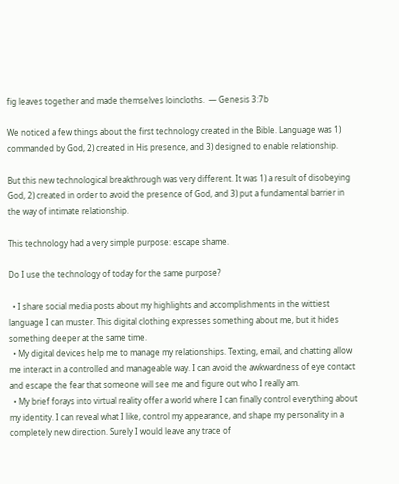fig leaves together and made themselves loincloths.  — Genesis 3:7b

We noticed a few things about the first technology created in the Bible. Language was 1) commanded by God, 2) created in His presence, and 3) designed to enable relationship.

But this new technological breakthrough was very different. It was 1) a result of disobeying God, 2) created in order to avoid the presence of God, and 3) put a fundamental barrier in the way of intimate relationship.

This technology had a very simple purpose: escape shame.

Do I use the technology of today for the same purpose?

  • I share social media posts about my highlights and accomplishments in the wittiest language I can muster. This digital clothing expresses something about me, but it hides something deeper at the same time.
  • My digital devices help me to manage my relationships. Texting, email, and chatting allow me interact in a controlled and manageable way. I can avoid the awkwardness of eye contact and escape the fear that someone will see me and figure out who I really am.
  • My brief forays into virtual reality offer a world where I can finally control everything about my identity. I can reveal what I like, control my appearance, and shape my personality in a completely new direction. Surely I would leave any trace of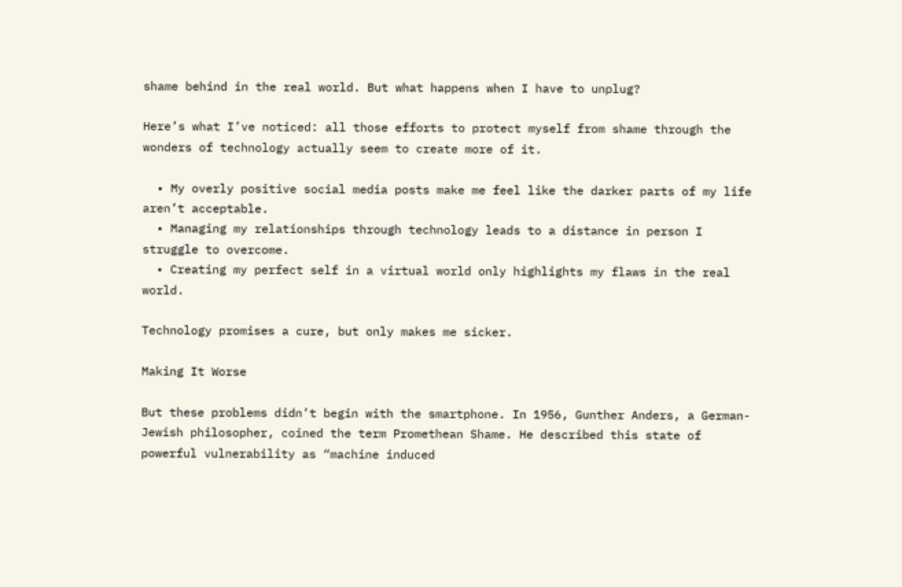shame behind in the real world. But what happens when I have to unplug?

Here’s what I’ve noticed: all those efforts to protect myself from shame through the wonders of technology actually seem to create more of it.

  • My overly positive social media posts make me feel like the darker parts of my life aren’t acceptable.
  • Managing my relationships through technology leads to a distance in person I struggle to overcome.
  • Creating my perfect self in a virtual world only highlights my flaws in the real world.

Technology promises a cure, but only makes me sicker.

Making It Worse

But these problems didn’t begin with the smartphone. In 1956, Gunther Anders, a German-Jewish philosopher, coined the term Promethean Shame. He described this state of powerful vulnerability as “machine induced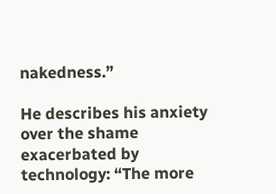nakedness.”

He describes his anxiety over the shame exacerbated by technology: “The more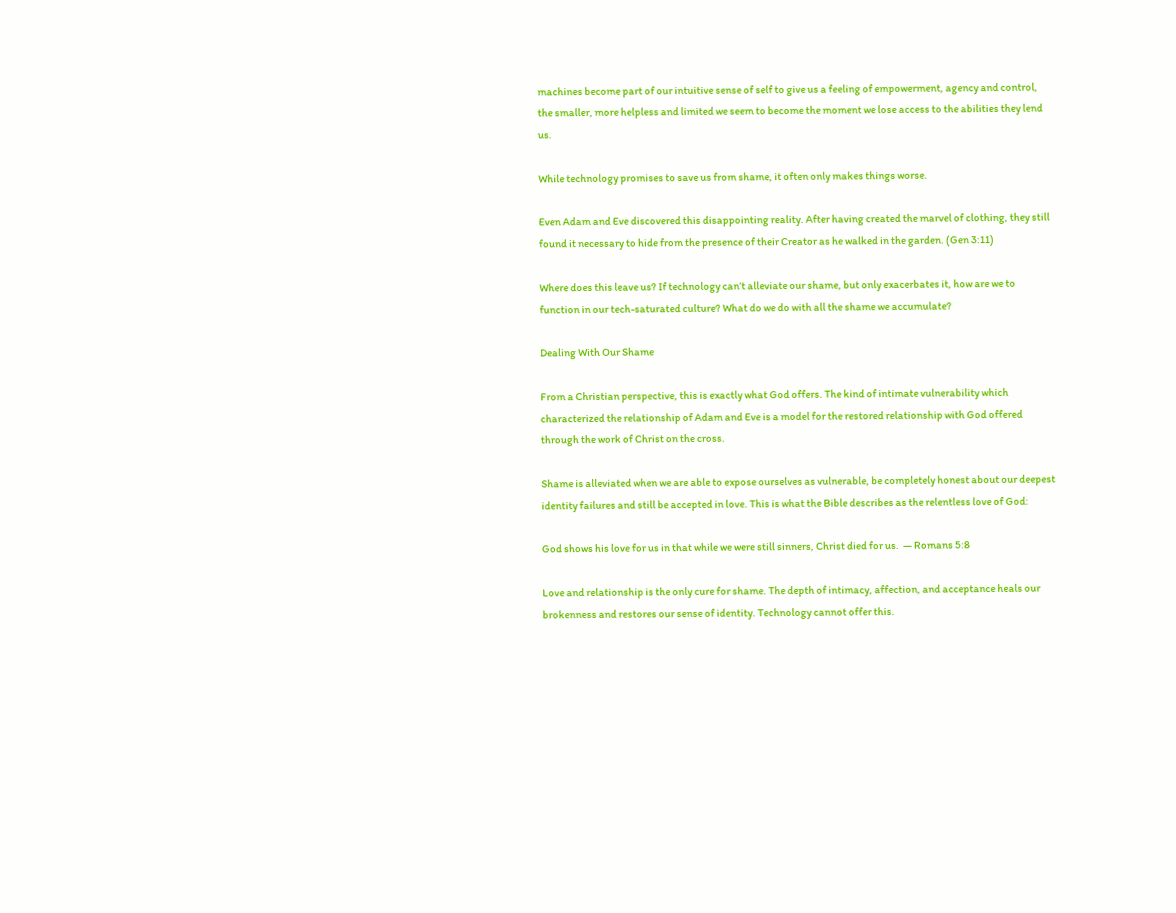machines become part of our intuitive sense of self to give us a feeling of empowerment, agency and control, the smaller, more helpless and limited we seem to become the moment we lose access to the abilities they lend us.

While technology promises to save us from shame, it often only makes things worse.

Even Adam and Eve discovered this disappointing reality. After having created the marvel of clothing, they still found it necessary to hide from the presence of their Creator as he walked in the garden. (Gen 3:11)

Where does this leave us? If technology can’t alleviate our shame, but only exacerbates it, how are we to function in our tech-saturated culture? What do we do with all the shame we accumulate?

Dealing With Our Shame

From a Christian perspective, this is exactly what God offers. The kind of intimate vulnerability which characterized the relationship of Adam and Eve is a model for the restored relationship with God offered through the work of Christ on the cross.

Shame is alleviated when we are able to expose ourselves as vulnerable, be completely honest about our deepest identity failures and still be accepted in love. This is what the Bible describes as the relentless love of God:

God shows his love for us in that while we were still sinners, Christ died for us.  — Romans 5:8

Love and relationship is the only cure for shame. The depth of intimacy, affection, and acceptance heals our brokenness and restores our sense of identity. Technology cannot offer this.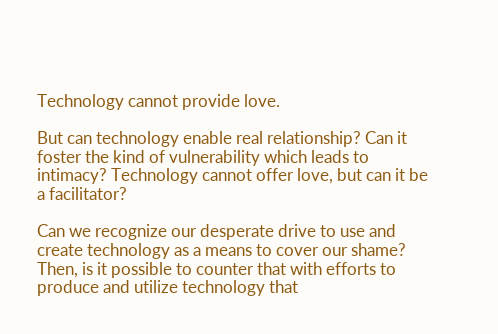Technology cannot provide love.

But can technology enable real relationship? Can it foster the kind of vulnerability which leads to intimacy? Technology cannot offer love, but can it be a facilitator?

Can we recognize our desperate drive to use and create technology as a means to cover our shame? Then, is it possible to counter that with efforts to produce and utilize technology that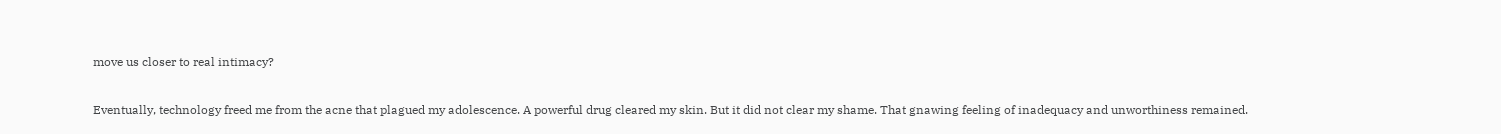move us closer to real intimacy?

Eventually, technology freed me from the acne that plagued my adolescence. A powerful drug cleared my skin. But it did not clear my shame. That gnawing feeling of inadequacy and unworthiness remained.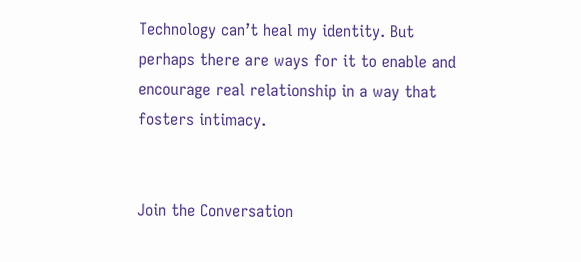Technology can’t heal my identity. But perhaps there are ways for it to enable and encourage real relationship in a way that fosters intimacy.


Join the Conversation